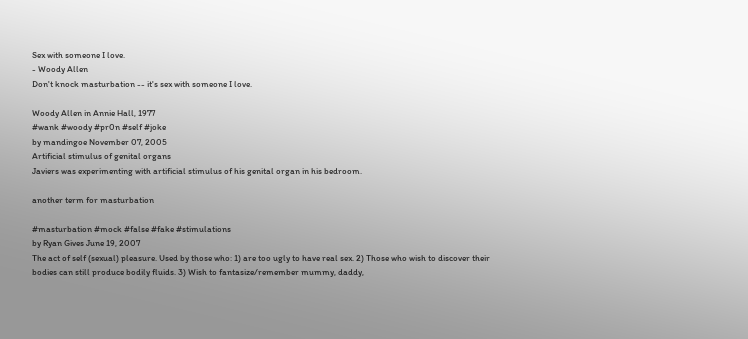Sex with someone I love.
- Woody Allen
Don't knock masturbation -- it's sex with someone I love.

Woody Allen in Annie Hall, 1977
#wank #woody #pr0n #self #joke
by mandingoe November 07, 2005
Artificial stimulus of genital organs
Javiers was experimenting with artificial stimulus of his genital organ in his bedroom.

another term for masturbation

#masturbation #mock #false #fake #stimulations
by Ryan Gives June 19, 2007
The act of self (sexual) pleasure. Used by those who: 1) are too ugly to have real sex. 2) Those who wish to discover their bodies can still produce bodily fluids. 3) Wish to fantasize/remember mummy, daddy,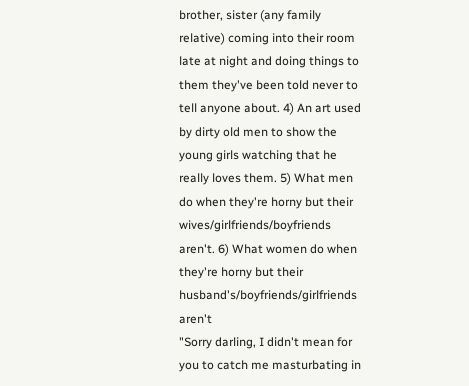brother, sister (any family relative) coming into their room late at night and doing things to them they've been told never to tell anyone about. 4) An art used by dirty old men to show the young girls watching that he really loves them. 5) What men do when they're horny but their wives/girlfriends/boyfriends aren't. 6) What women do when they're horny but their husband's/boyfriends/girlfriends aren't
"Sorry darling, I didn't mean for you to catch me masturbating in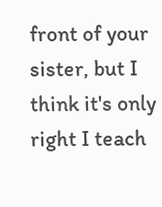front of your sister, but I think it's only right I teach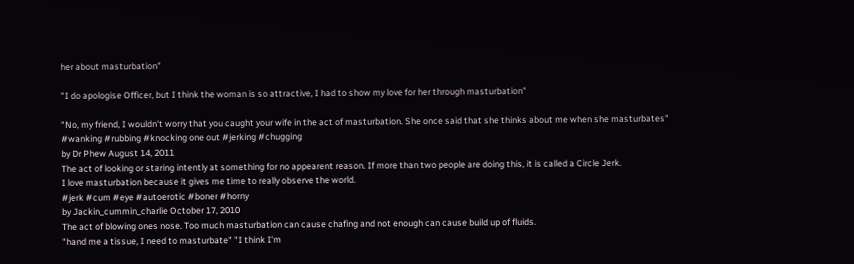her about masturbation"

"I do apologise Officer, but I think the woman is so attractive, I had to show my love for her through masturbation"

"No, my friend, I wouldn't worry that you caught your wife in the act of masturbation. She once said that she thinks about me when she masturbates"
#wanking #rubbing #knocking one out #jerking #chugging
by Dr Phew August 14, 2011
The act of looking or staring intently at something for no appearent reason. If more than two people are doing this, it is called a Circle Jerk.
I love masturbation because it gives me time to really observe the world.
#jerk #cum #eye #autoerotic #boner #horny
by Jackin_cummin_charlie October 17, 2010
The act of blowing ones nose. Too much masturbation can cause chafing and not enough can cause build up of fluids.
"hand me a tissue, I need to masturbate" "I think I'm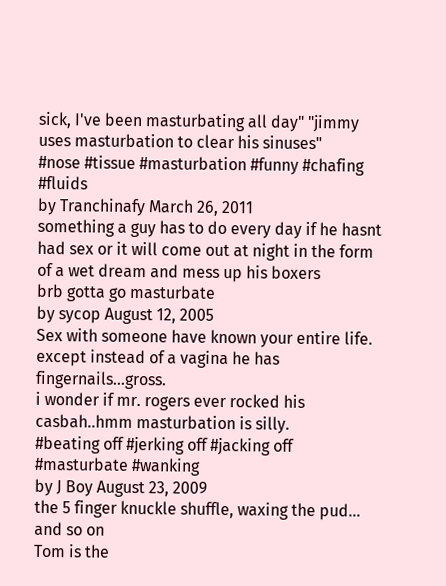sick, I've been masturbating all day" "jimmy uses masturbation to clear his sinuses"
#nose #tissue #masturbation #funny #chafing #fluids
by Tranchinafy March 26, 2011
something a guy has to do every day if he hasnt had sex or it will come out at night in the form of a wet dream and mess up his boxers
brb gotta go masturbate
by sycop August 12, 2005
Sex with someone have known your entire life. except instead of a vagina he has fingernails...gross.
i wonder if mr. rogers ever rocked his casbah..hmm masturbation is silly.
#beating off #jerking off #jacking off #masturbate #wanking
by J Boy August 23, 2009
the 5 finger knuckle shuffle, waxing the pud... and so on
Tom is the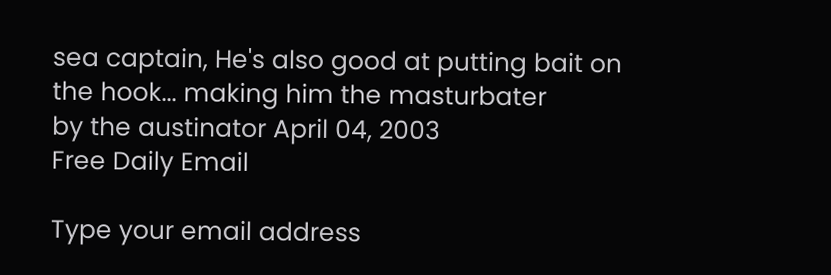sea captain, He's also good at putting bait on the hook... making him the masturbater
by the austinator April 04, 2003
Free Daily Email

Type your email address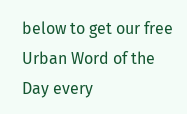below to get our free Urban Word of the Day every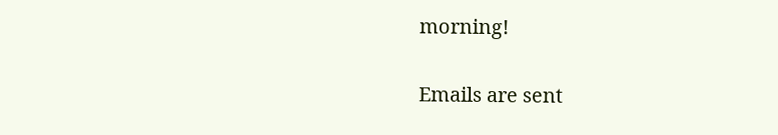morning!

Emails are sent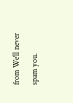from We'll never spam you.